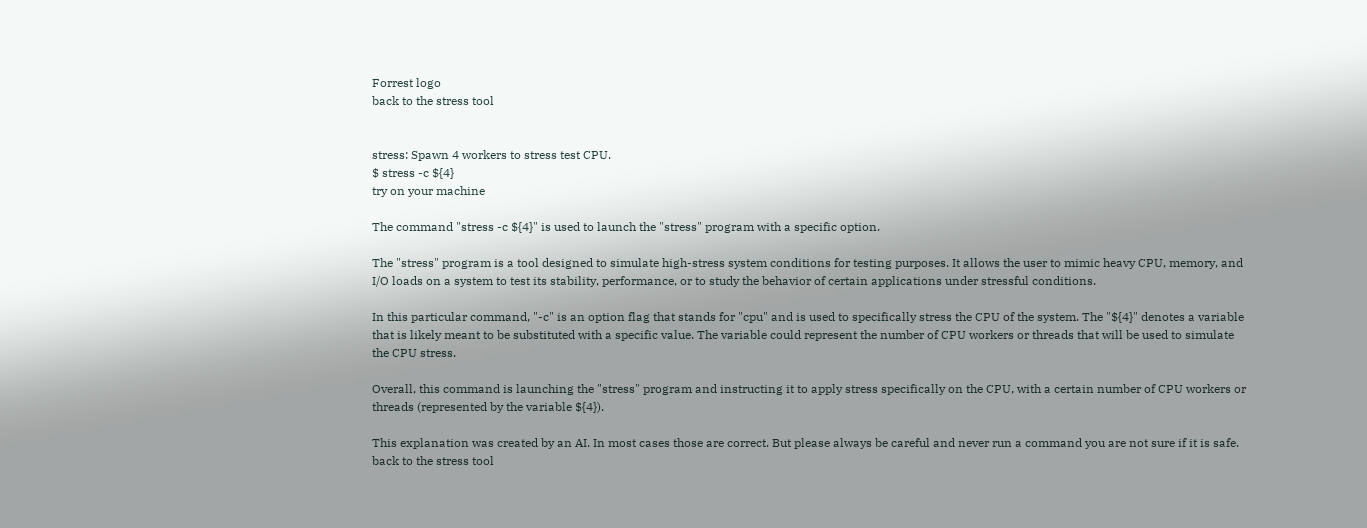Forrest logo
back to the stress tool


stress: Spawn 4 workers to stress test CPU.
$ stress -c ${4}
try on your machine

The command "stress -c ${4}" is used to launch the "stress" program with a specific option.

The "stress" program is a tool designed to simulate high-stress system conditions for testing purposes. It allows the user to mimic heavy CPU, memory, and I/O loads on a system to test its stability, performance, or to study the behavior of certain applications under stressful conditions.

In this particular command, "-c" is an option flag that stands for "cpu" and is used to specifically stress the CPU of the system. The "${4}" denotes a variable that is likely meant to be substituted with a specific value. The variable could represent the number of CPU workers or threads that will be used to simulate the CPU stress.

Overall, this command is launching the "stress" program and instructing it to apply stress specifically on the CPU, with a certain number of CPU workers or threads (represented by the variable ${4}).

This explanation was created by an AI. In most cases those are correct. But please always be careful and never run a command you are not sure if it is safe.
back to the stress tool